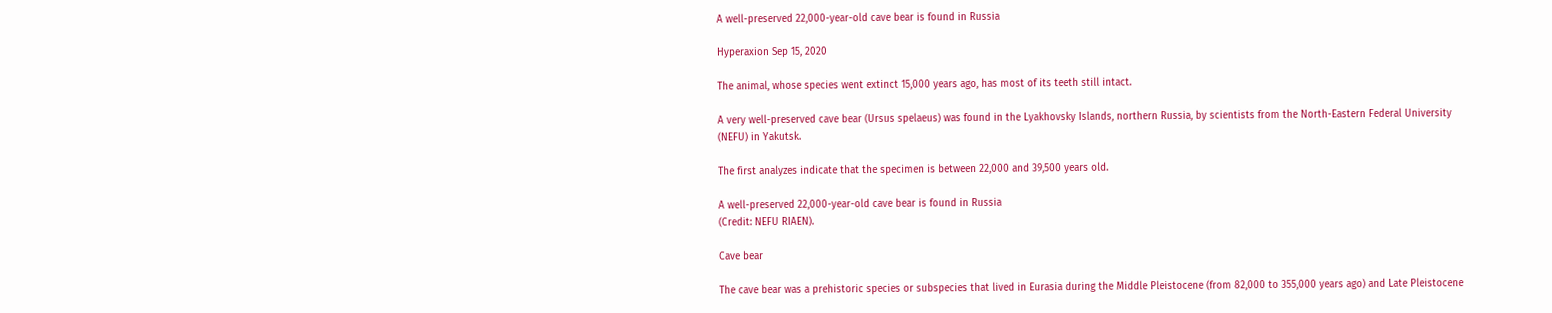A well-preserved 22,000-year-old cave bear is found in Russia

Hyperaxion Sep 15, 2020

The animal, whose species went extinct 15,000 years ago, has most of its teeth still intact.

A very well-preserved cave bear (Ursus spelaeus) was found in the Lyakhovsky Islands, northern Russia, by scientists from the North-Eastern Federal University (NEFU) in Yakutsk.

The first analyzes indicate that the specimen is between 22,000 and 39,500 years old.

A well-preserved 22,000-year-old cave bear is found in Russia
(Credit: NEFU RIAEN).

Cave bear

The cave bear was a prehistoric species or subspecies that lived in Eurasia during the Middle Pleistocene (from 82,000 to 355,000 years ago) and Late Pleistocene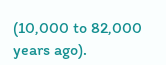(10,000 to 82,000 years ago).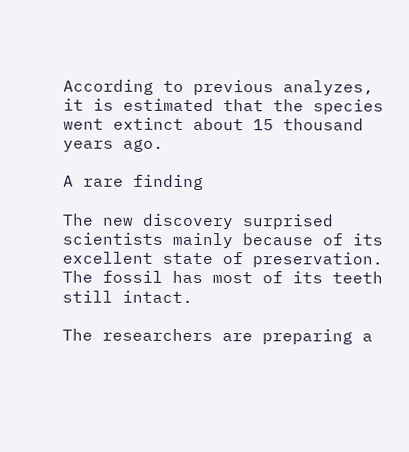According to previous analyzes, it is estimated that the species went extinct about 15 thousand years ago.

A rare finding

The new discovery surprised scientists mainly because of its excellent state of preservation. The fossil has most of its teeth still intact.

The researchers are preparing a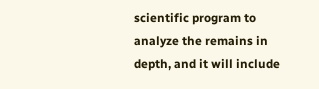scientific program to analyze the remains in depth, and it will include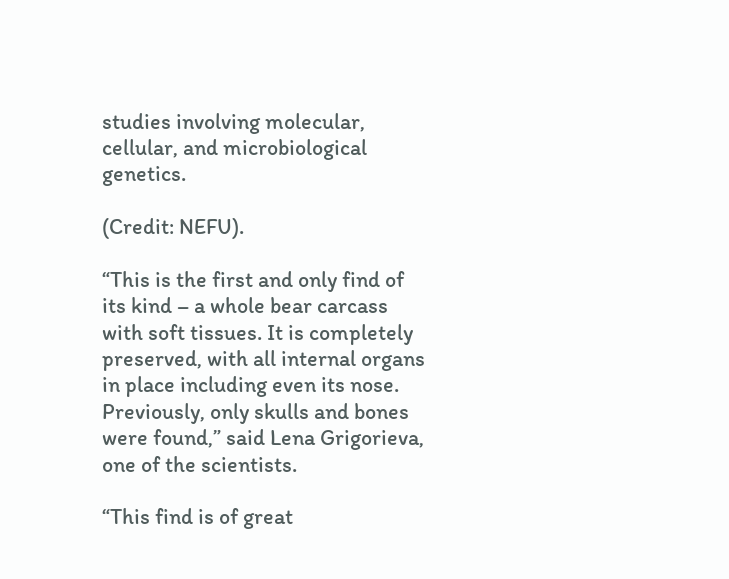studies involving molecular, cellular, and microbiological genetics.

(Credit: NEFU).

“This is the first and only find of its kind – a whole bear carcass with soft tissues. It is completely preserved, with all internal organs in place including even its nose. Previously, only skulls and bones were found,” said Lena Grigorieva, one of the scientists.

“This find is of great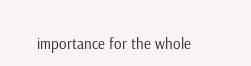importance for the whole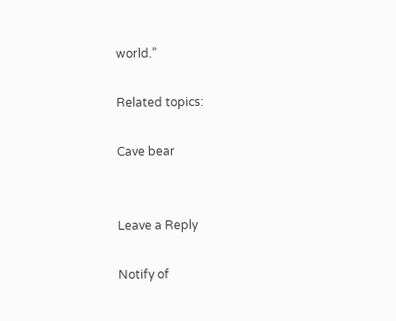world.”

Related topics:

Cave bear


Leave a Reply

Notify of